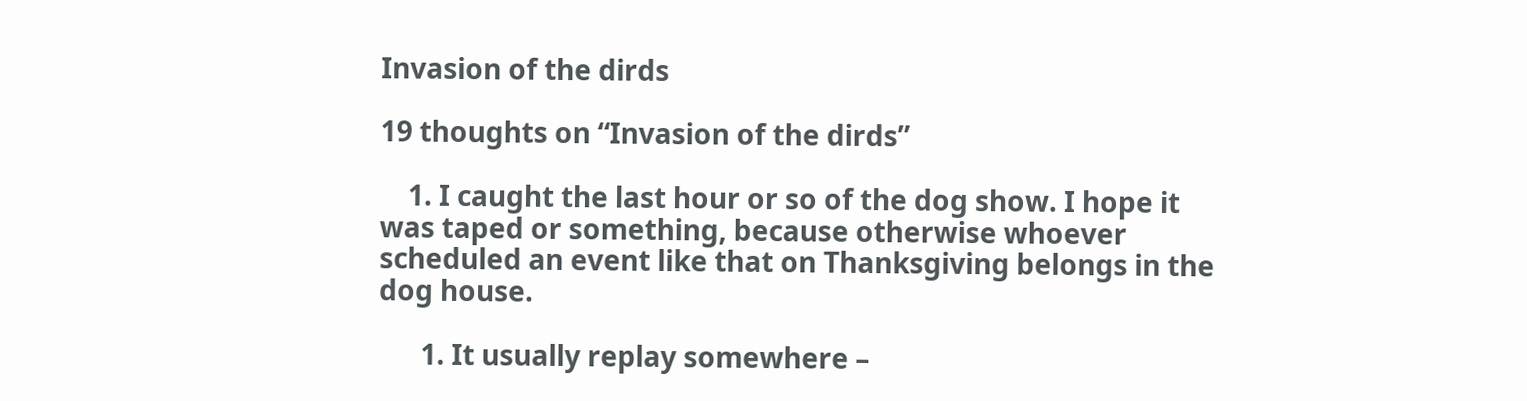Invasion of the dirds

19 thoughts on “Invasion of the dirds”

    1. I caught the last hour or so of the dog show. I hope it was taped or something, because otherwise whoever scheduled an event like that on Thanksgiving belongs in the dog house.

      1. It usually replay somewhere –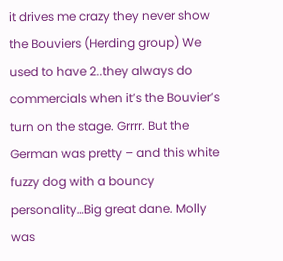it drives me crazy they never show the Bouviers (Herding group) We used to have 2..they always do commercials when it’s the Bouvier’s turn on the stage. Grrrr. But the German was pretty – and this white fuzzy dog with a bouncy personality…Big great dane. Molly was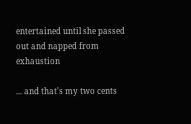entertained until she passed out and napped from exhaustion

... and that's my two cents